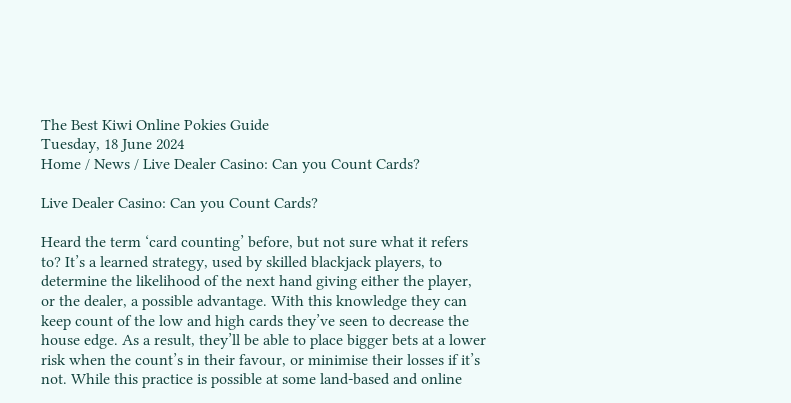The Best Kiwi Online Pokies Guide
Tuesday, 18 June 2024
Home / News / Live Dealer Casino: Can you Count Cards?

Live Dealer Casino: Can you Count Cards?

Heard the term ‘card counting’ before, but not sure what it refers to? It’s a learned strategy, used by skilled blackjack players, to determine the likelihood of the next hand giving either the player, or the dealer, a possible advantage. With this knowledge they can keep count of the low and high cards they’ve seen to decrease the house edge. As a result, they’ll be able to place bigger bets at a lower risk when the count’s in their favour, or minimise their losses if it’s not. While this practice is possible at some land-based and online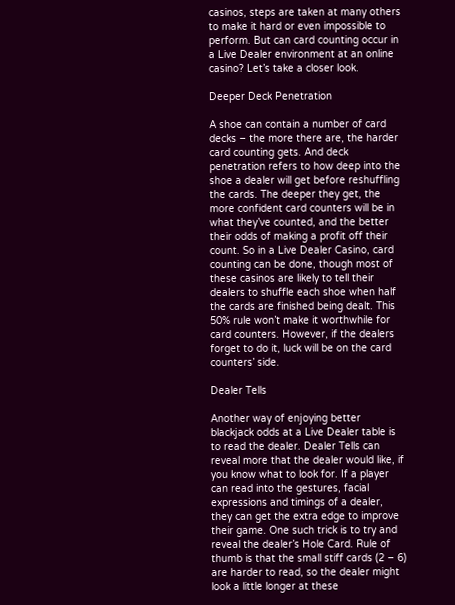casinos, steps are taken at many others to make it hard or even impossible to perform. But can card counting occur in a Live Dealer environment at an online casino? Let’s take a closer look.

Deeper Deck Penetration

A shoe can contain a number of card decks – the more there are, the harder card counting gets. And deck penetration refers to how deep into the shoe a dealer will get before reshuffling the cards. The deeper they get, the more confident card counters will be in what they’ve counted, and the better their odds of making a profit off their count. So in a Live Dealer Casino, card counting can be done, though most of these casinos are likely to tell their dealers to shuffle each shoe when half the cards are finished being dealt. This 50% rule won’t make it worthwhile for card counters. However, if the dealers forget to do it, luck will be on the card counters’ side.

Dealer Tells

Another way of enjoying better blackjack odds at a Live Dealer table is to read the dealer. Dealer Tells can reveal more that the dealer would like, if you know what to look for. If a player can read into the gestures, facial expressions and timings of a dealer, they can get the extra edge to improve their game. One such trick is to try and reveal the dealer’s Hole Card. Rule of thumb is that the small stiff cards (2 – 6) are harder to read, so the dealer might look a little longer at these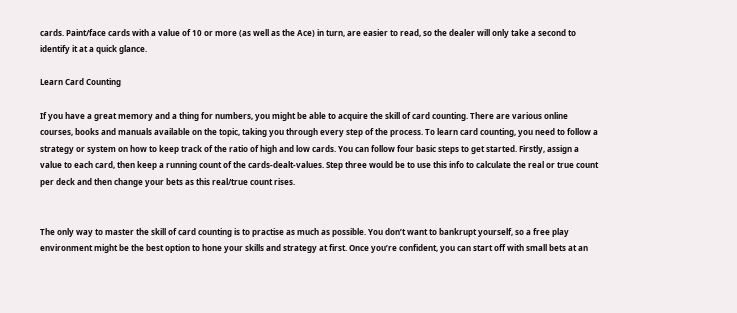cards. Paint/face cards with a value of 10 or more (as well as the Ace) in turn, are easier to read, so the dealer will only take a second to identify it at a quick glance.

Learn Card Counting

If you have a great memory and a thing for numbers, you might be able to acquire the skill of card counting. There are various online courses, books and manuals available on the topic, taking you through every step of the process. To learn card counting, you need to follow a strategy or system on how to keep track of the ratio of high and low cards. You can follow four basic steps to get started. Firstly, assign a value to each card, then keep a running count of the cards-dealt-values. Step three would be to use this info to calculate the real or true count per deck and then change your bets as this real/true count rises.


The only way to master the skill of card counting is to practise as much as possible. You don’t want to bankrupt yourself, so a free play environment might be the best option to hone your skills and strategy at first. Once you’re confident, you can start off with small bets at an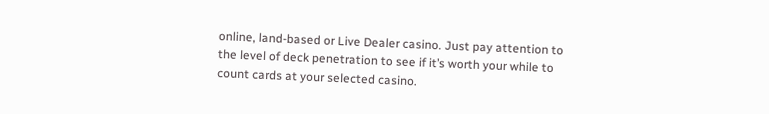online, land-based or Live Dealer casino. Just pay attention to the level of deck penetration to see if it’s worth your while to count cards at your selected casino.